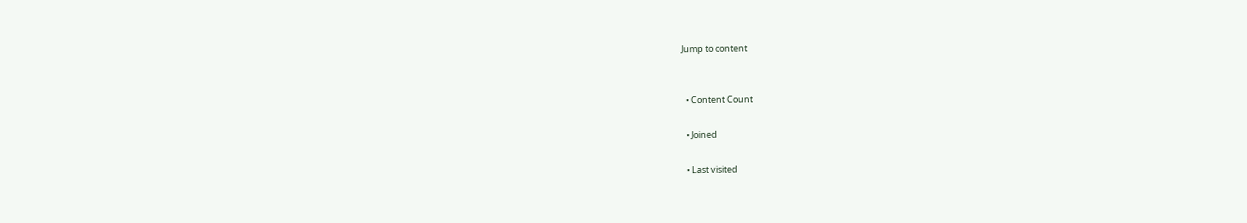Jump to content


  • Content Count

  • Joined

  • Last visited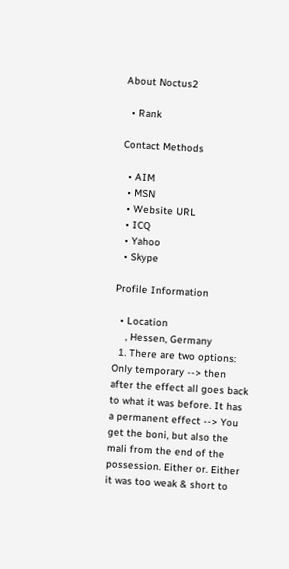About Noctus2

  • Rank

Contact Methods

  • AIM
  • MSN
  • Website URL
  • ICQ
  • Yahoo
  • Skype

Profile Information

  • Location
    , Hessen, Germany
  1. There are two options: Only temporary --> then after the effect all goes back to what it was before. It has a permanent effect --> You get the boni, but also the mali from the end of the possession. Either or. Either it was too weak & short to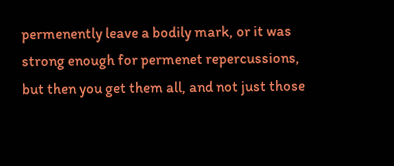permenently leave a bodily mark, or it was strong enough for permenet repercussions, but then you get them all, and not just those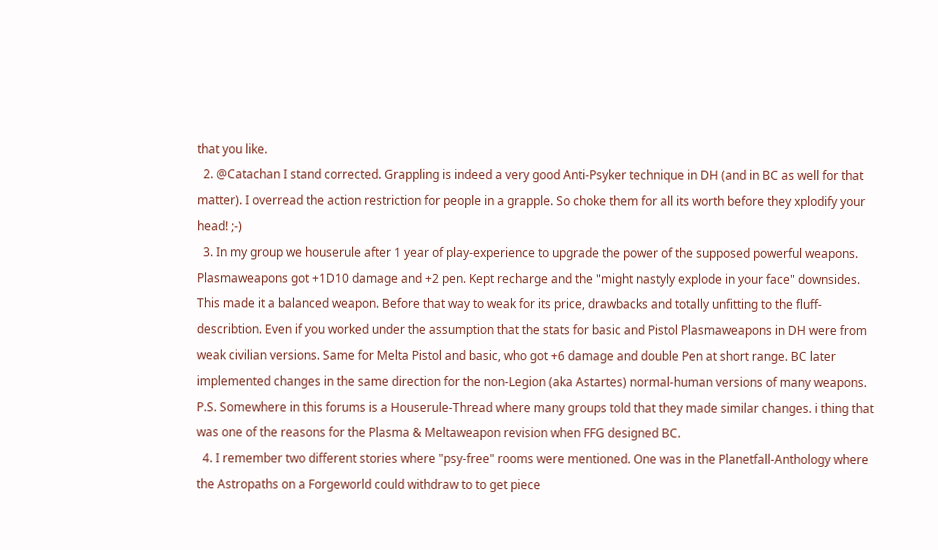that you like.
  2. @Catachan I stand corrected. Grappling is indeed a very good Anti-Psyker technique in DH (and in BC as well for that matter). I overread the action restriction for people in a grapple. So choke them for all its worth before they xplodify your head! ;-)
  3. In my group we houserule after 1 year of play-experience to upgrade the power of the supposed powerful weapons. Plasmaweapons got +1D10 damage and +2 pen. Kept recharge and the "might nastyly explode in your face" downsides. This made it a balanced weapon. Before that way to weak for its price, drawbacks and totally unfitting to the fluff-describtion. Even if you worked under the assumption that the stats for basic and Pistol Plasmaweapons in DH were from weak civilian versions. Same for Melta Pistol and basic, who got +6 damage and double Pen at short range. BC later implemented changes in the same direction for the non-Legion (aka Astartes) normal-human versions of many weapons. P.S. Somewhere in this forums is a Houserule-Thread where many groups told that they made similar changes. i thing that was one of the reasons for the Plasma & Meltaweapon revision when FFG designed BC.
  4. I remember two different stories where "psy-free" rooms were mentioned. One was in the Planetfall-Anthology where the Astropaths on a Forgeworld could withdraw to to get piece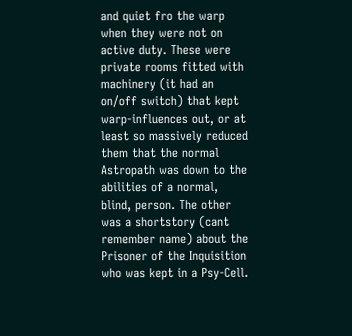and quiet fro the warp when they were not on active duty. These were private rooms fitted with machinery (it had an on/off switch) that kept warp-influences out, or at least so massively reduced them that the normal Astropath was down to the abilities of a normal, blind, person. The other was a shortstory (cant remember name) about the Prisoner of the Inquisition who was kept in a Psy-Cell.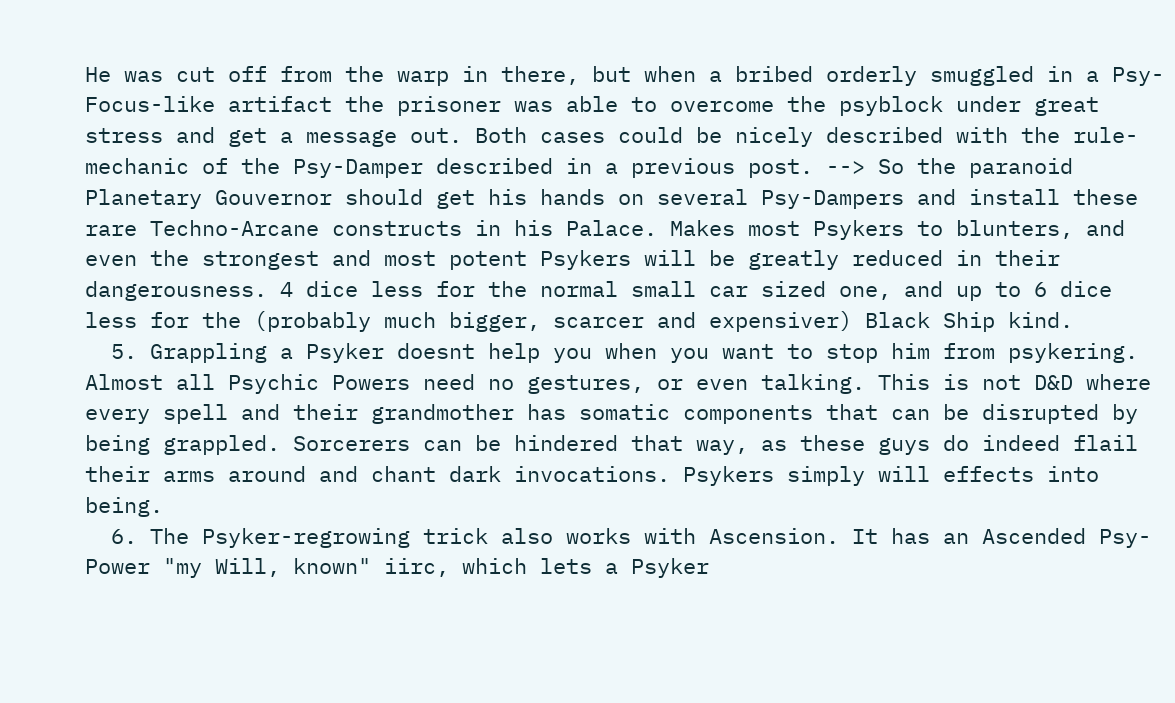He was cut off from the warp in there, but when a bribed orderly smuggled in a Psy-Focus-like artifact the prisoner was able to overcome the psyblock under great stress and get a message out. Both cases could be nicely described with the rule-mechanic of the Psy-Damper described in a previous post. --> So the paranoid Planetary Gouvernor should get his hands on several Psy-Dampers and install these rare Techno-Arcane constructs in his Palace. Makes most Psykers to blunters, and even the strongest and most potent Psykers will be greatly reduced in their dangerousness. 4 dice less for the normal small car sized one, and up to 6 dice less for the (probably much bigger, scarcer and expensiver) Black Ship kind.
  5. Grappling a Psyker doesnt help you when you want to stop him from psykering. Almost all Psychic Powers need no gestures, or even talking. This is not D&D where every spell and their grandmother has somatic components that can be disrupted by being grappled. Sorcerers can be hindered that way, as these guys do indeed flail their arms around and chant dark invocations. Psykers simply will effects into being.
  6. The Psyker-regrowing trick also works with Ascension. It has an Ascended Psy-Power "my Will, known" iirc, which lets a Psyker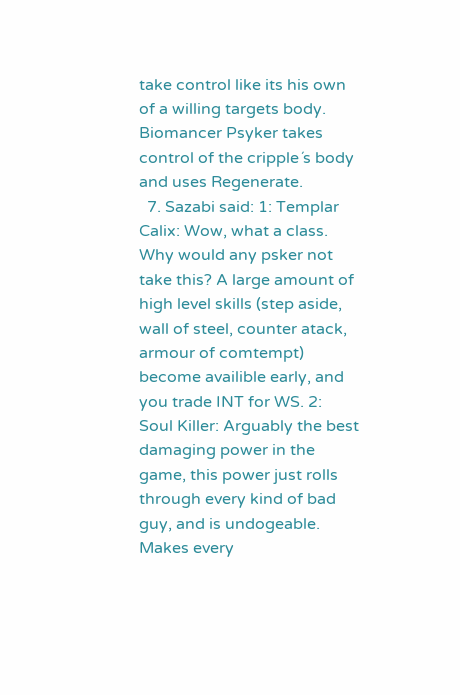take control like its his own of a willing targets body. Biomancer Psyker takes control of the cripple´s body and uses Regenerate.
  7. Sazabi said: 1: Templar Calix: Wow, what a class. Why would any psker not take this? A large amount of high level skills (step aside, wall of steel, counter atack, armour of comtempt) become availible early, and you trade INT for WS. 2: Soul Killer: Arguably the best damaging power in the game, this power just rolls through every kind of bad guy, and is undogeable. Makes every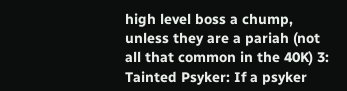high level boss a chump, unless they are a pariah (not all that common in the 40K) 3: Tainted Psyker: If a psyker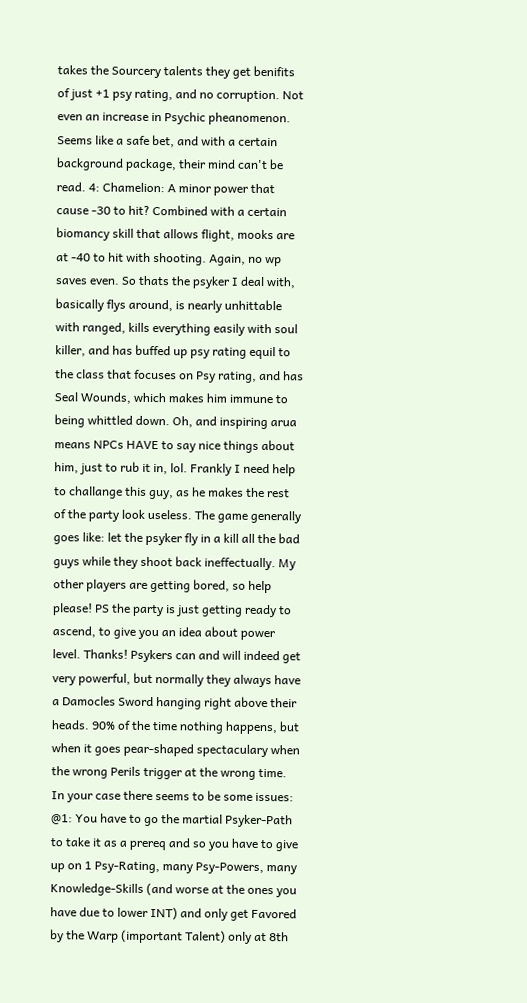takes the Sourcery talents they get benifits of just +1 psy rating, and no corruption. Not even an increase in Psychic pheanomenon. Seems like a safe bet, and with a certain background package, their mind can't be read. 4: Chamelion: A minor power that cause -30 to hit? Combined with a certain biomancy skill that allows flight, mooks are at -40 to hit with shooting. Again, no wp saves even. So thats the psyker I deal with, basically flys around, is nearly unhittable with ranged, kills everything easily with soul killer, and has buffed up psy rating equil to the class that focuses on Psy rating, and has Seal Wounds, which makes him immune to being whittled down. Oh, and inspiring arua means NPCs HAVE to say nice things about him, just to rub it in, lol. Frankly I need help to challange this guy, as he makes the rest of the party look useless. The game generally goes like: let the psyker fly in a kill all the bad guys while they shoot back ineffectually. My other players are getting bored, so help please! PS the party is just getting ready to ascend, to give you an idea about power level. Thanks! Psykers can and will indeed get very powerful, but normally they always have a Damocles Sword hanging right above their heads. 90% of the time nothing happens, but when it goes pear-shaped spectaculary when the wrong Perils trigger at the wrong time. In your case there seems to be some issues: @1: You have to go the martial Psyker-Path to take it as a prereq and so you have to give up on 1 Psy-Rating, many Psy-Powers, many Knowledge-Skills (and worse at the ones you have due to lower INT) and only get Favored by the Warp (important Talent) only at 8th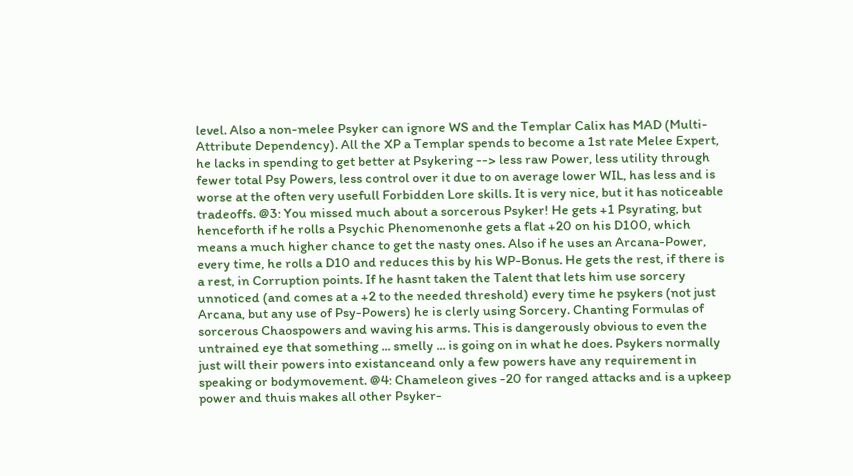level. Also a non-melee Psyker can ignore WS and the Templar Calix has MAD (Multi-Attribute Dependency). All the XP a Templar spends to become a 1st rate Melee Expert, he lacks in spending to get better at Psykering --> less raw Power, less utility through fewer total Psy Powers, less control over it due to on average lower WIL, has less and is worse at the often very usefull Forbidden Lore skills. It is very nice, but it has noticeable tradeoffs. @3: You missed much about a sorcerous Psyker! He gets +1 Psyrating, but henceforth if he rolls a Psychic Phenomenonhe gets a flat +20 on his D100, which means a much higher chance to get the nasty ones. Also if he uses an Arcana-Power, every time, he rolls a D10 and reduces this by his WP-Bonus. He gets the rest, if there is a rest, in Corruption points. If he hasnt taken the Talent that lets him use sorcery unnoticed (and comes at a +2 to the needed threshold) every time he psykers (not just Arcana, but any use of Psy-Powers) he is clerly using Sorcery. Chanting Formulas of sorcerous Chaospowers and waving his arms. This is dangerously obvious to even the untrained eye that something ... smelly ... is going on in what he does. Psykers normally just will their powers into existanceand only a few powers have any requirement in speaking or bodymovement. @4: Chameleon gives -20 for ranged attacks and is a upkeep power and thuis makes all other Psyker-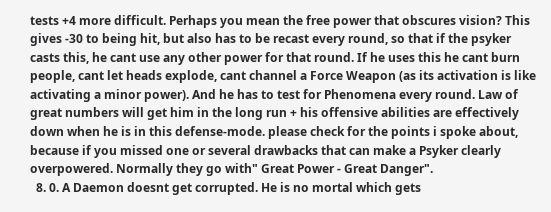tests +4 more difficult. Perhaps you mean the free power that obscures vision? This gives -30 to being hit, but also has to be recast every round, so that if the psyker casts this, he cant use any other power for that round. If he uses this he cant burn people, cant let heads explode, cant channel a Force Weapon (as its activation is like activating a minor power). And he has to test for Phenomena every round. Law of great numbers will get him in the long run + his offensive abilities are effectively down when he is in this defense-mode. please check for the points i spoke about, because if you missed one or several drawbacks that can make a Psyker clearly overpowered. Normally they go with" Great Power - Great Danger".
  8. 0. A Daemon doesnt get corrupted. He is no mortal which gets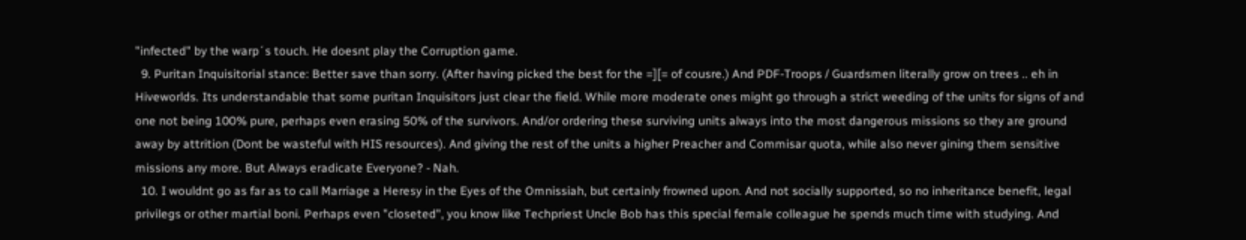"infected" by the warp´s touch. He doesnt play the Corruption game.
  9. Puritan Inquisitorial stance: Better save than sorry. (After having picked the best for the =][= of cousre.) And PDF-Troops / Guardsmen literally grow on trees .. eh in Hiveworlds. Its understandable that some puritan Inquisitors just clear the field. While more moderate ones might go through a strict weeding of the units for signs of and one not being 100% pure, perhaps even erasing 50% of the survivors. And/or ordering these surviving units always into the most dangerous missions so they are ground away by attrition (Dont be wasteful with HIS resources). And giving the rest of the units a higher Preacher and Commisar quota, while also never gining them sensitive missions any more. But Always eradicate Everyone? - Nah.
  10. I wouldnt go as far as to call Marriage a Heresy in the Eyes of the Omnissiah, but certainly frowned upon. And not socially supported, so no inheritance benefit, legal privilegs or other martial boni. Perhaps even "closeted", you know like Techpriest Uncle Bob has this special female colleague he spends much time with studying. And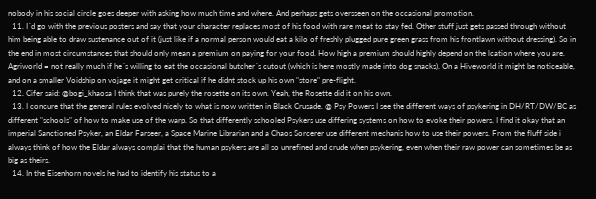nobody in his social circle goes deeper with asking how much time and where. And perhaps gets oversseen on the occasional promotion.
  11. I´d go with the previous posters and say that your character replaces most of his food with rare meat to stay fed. Other stuff just gets passed through without him being able to draw sustenance out of it (just like if a normal person would eat a kilo of freshly plugged pure green grass from his frontlawn without dressing). So in the end in most circumstances that should only mean a premium on paying for your food. How high a premium should highly depend on the lcation where you are. Agriworld = not really much if he´s willing to eat the occasional butcher´s cutout (which is here mostly made into dog snacks). On a Hiveworld it might be noticeable, and on a smaller Voidship on vojage it might get critical if he didnt stock up his own "store" pre-flight.
  12. Cifer said: @bogi_khaosa I think that was purely the rosette on its own. Yeah, the Rosette did it on his own.
  13. I concure that the general rules evolved nicely to what is now written in Black Crusade. @ Psy Powers I see the different ways of psykering in DH/RT/DW/BC as different "schools" of how to make use of the warp. So that differently schooled Psykers use differing systems on how to evoke their powers. I find it okay that an imperial Sanctioned Psyker, an Eldar Farseer, a Space Marine Librarian and a Chaos Sorcerer use different mechanis how to use their powers. From the fluff side i always think of how the Eldar always complai that the human psykers are all so unrefined and crude when psykering, even when their raw power can sometimes be as big as theirs.
  14. In the Eisenhorn novels he had to identify his status to a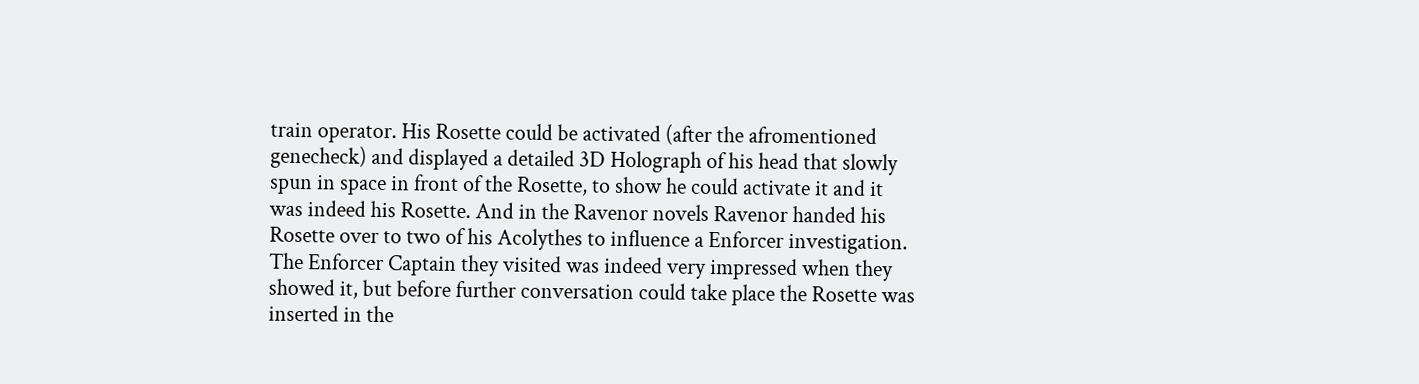train operator. His Rosette could be activated (after the afromentioned genecheck) and displayed a detailed 3D Holograph of his head that slowly spun in space in front of the Rosette, to show he could activate it and it was indeed his Rosette. And in the Ravenor novels Ravenor handed his Rosette over to two of his Acolythes to influence a Enforcer investigation. The Enforcer Captain they visited was indeed very impressed when they showed it, but before further conversation could take place the Rosette was inserted in the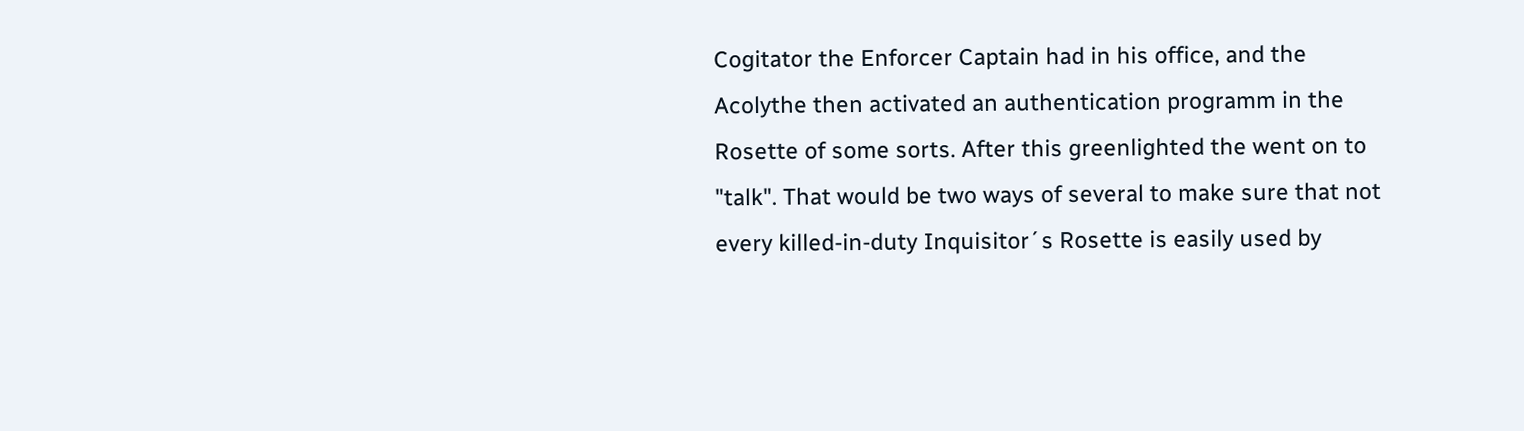Cogitator the Enforcer Captain had in his office, and the Acolythe then activated an authentication programm in the Rosette of some sorts. After this greenlighted the went on to "talk". That would be two ways of several to make sure that not every killed-in-duty Inquisitor´s Rosette is easily used by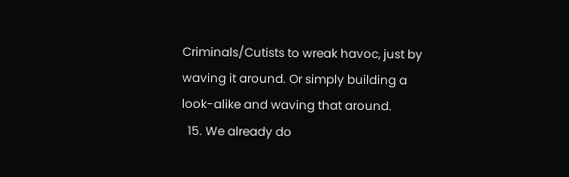Criminals/Cutists to wreak havoc, just by waving it around. Or simply building a look-alike and waving that around.
  15. We already do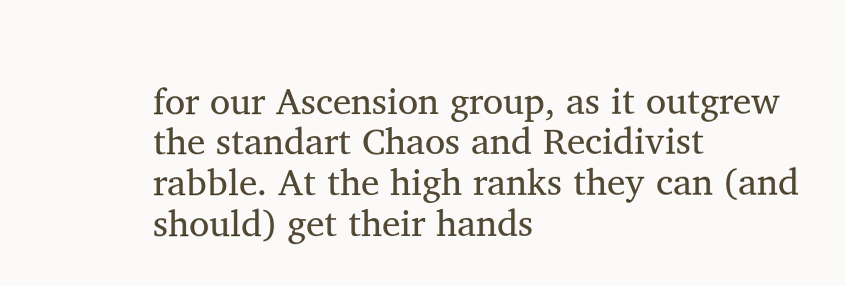for our Ascension group, as it outgrew the standart Chaos and Recidivist rabble. At the high ranks they can (and should) get their hands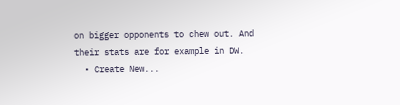on bigger opponents to chew out. And their stats are for example in DW.
  • Create New...